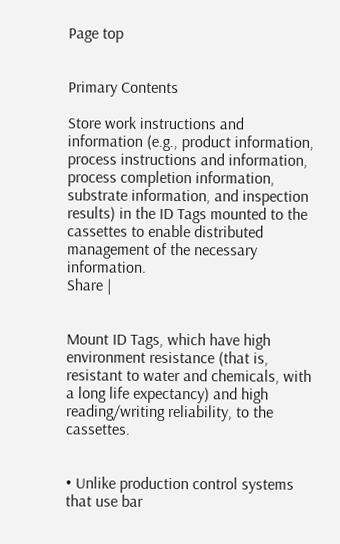Page top


Primary Contents

Store work instructions and information (e.g., product information, process instructions and information, process completion information, substrate information, and inspection results) in the ID Tags mounted to the cassettes to enable distributed management of the necessary information.
Share |


Mount ID Tags, which have high environment resistance (that is, resistant to water and chemicals, with a long life expectancy) and high reading/writing reliability, to the cassettes.


• Unlike production control systems that use bar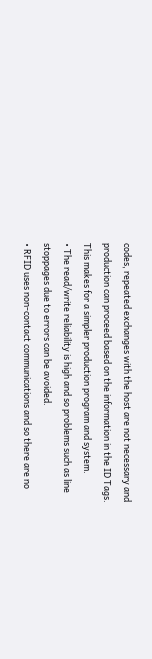codes, repeated exchanges with the host are not necessary and production can proceed based on the information in the ID Tags. This makes for a simpler production program and system.
• The read/write reliability is high and so problems such as line stoppages due to errors can be avoided.
• RFID uses non-contact communications and so there are no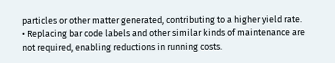particles or other matter generated, contributing to a higher yield rate.
• Replacing bar code labels and other similar kinds of maintenance are not required, enabling reductions in running costs.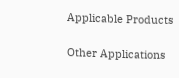Applicable Products

Other Applications